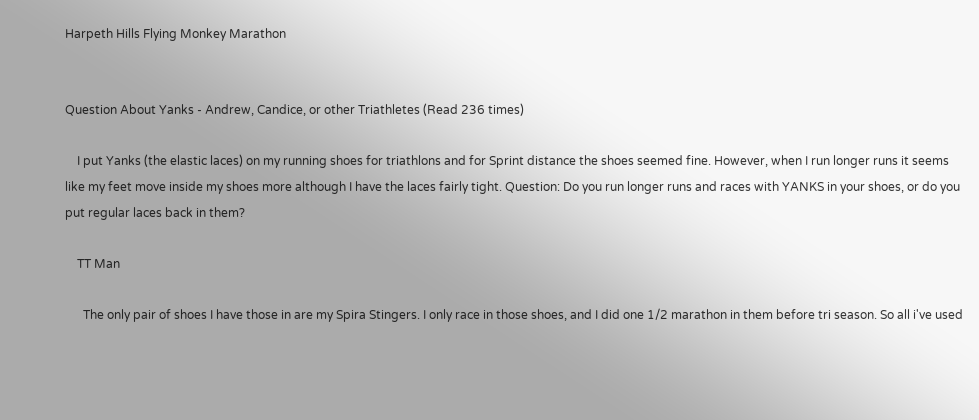Harpeth Hills Flying Monkey Marathon


Question About Yanks - Andrew, Candice, or other Triathletes (Read 236 times)

    I put Yanks (the elastic laces) on my running shoes for triathlons and for Sprint distance the shoes seemed fine. However, when I run longer runs it seems like my feet move inside my shoes more although I have the laces fairly tight. Question: Do you run longer runs and races with YANKS in your shoes, or do you put regular laces back in them?

    TT Man

      The only pair of shoes I have those in are my Spira Stingers. I only race in those shoes, and I did one 1/2 marathon in them before tri season. So all i've used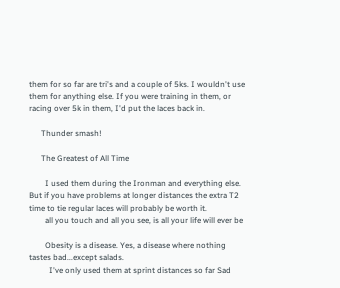them for so far are tri's and a couple of 5ks. I wouldn't use them for anything else. If you were training in them, or racing over 5k in them, I'd put the laces back in.

      Thunder smash!

      The Greatest of All Time

        I used them during the Ironman and everything else. But if you have problems at longer distances the extra T2 time to tie regular laces will probably be worth it.
        all you touch and all you see, is all your life will ever be

        Obesity is a disease. Yes, a disease where nothing tastes bad...except salads.
          I've only used them at sprint distances so far Sad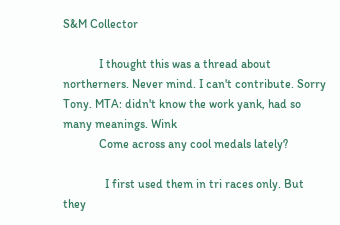S&M Collector

            I thought this was a thread about northerners. Never mind. I can't contribute. Sorry Tony. MTA: didn't know the work yank, had so many meanings. Wink
            Come across any cool medals lately?

              I first used them in tri races only. But they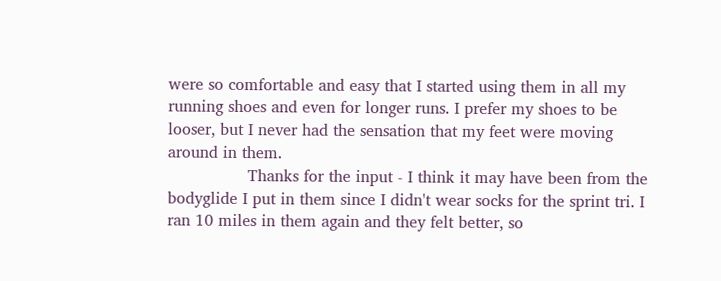were so comfortable and easy that I started using them in all my running shoes and even for longer runs. I prefer my shoes to be looser, but I never had the sensation that my feet were moving around in them.
                Thanks for the input - I think it may have been from the bodyglide I put in them since I didn't wear socks for the sprint tri. I ran 10 miles in them again and they felt better, so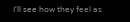I'll see how they feel as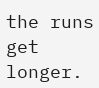the runs get longer.